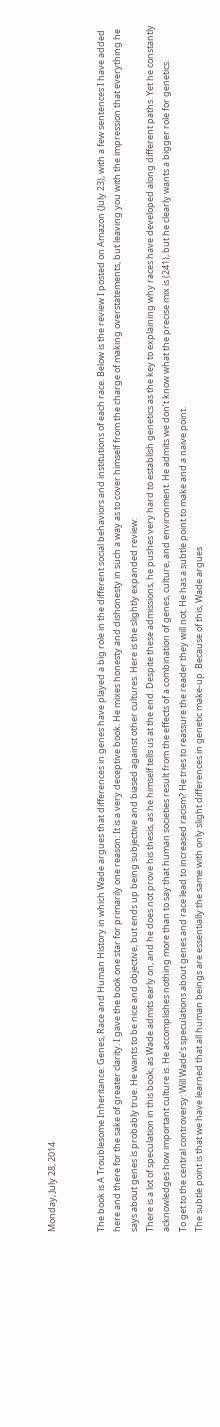Monday, July 28, 2014


The book is A Troublesome Inheritance: Genes, Race and Human History in which Wade argues that differences in genes have played a big role in the different social behaviors and institutions of each race. Below is the review I posted on Amazon (July 23), with a few sentences I have added here and there for the sake of greater clarity. I gave the book one star for primarily one reason: It is a very deceptive book. He mixes honesty and dishonesty in such a way as to cover himself from the charge of making overstatements, but leaving you with the impression that everything he says about genes is probably true. He wants to be nice and objective, but ends up being subjective and biased against other cultures. Here is the slightly expanded review:
There is a lot of speculation in this book, as Wade admits early on, and he does not prove his thesis, as he himself tells us at the end. Despite these admissions, he pushes very hard to establish genetics as the key to explaining why races have developed along different paths. Yet he constantly acknowledges how important culture is. He accomplishes nothing more than to say that human societies result from the effects of a combination of genes, culture, and environment. He admits we don’t know what the precise mix is (241), but he clearly wants a bigger role for genetics.
To get to the central controversy: Will Wade’s speculations about genes and race lead to increased racism? He tries to reassure the reader they will not. He has a subtle point to make and a naïve point.
The subtle point is that we have learned that all human beings are essentially the same with only slight differences in genetic make-up. Because of this, Wade argues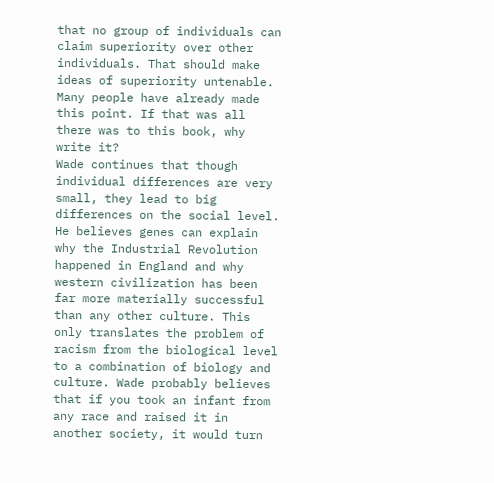that no group of individuals can claim superiority over other individuals. That should make ideas of superiority untenable. Many people have already made this point. If that was all there was to this book, why write it?
Wade continues that though individual differences are very small, they lead to big differences on the social level. He believes genes can explain why the Industrial Revolution happened in England and why western civilization has been far more materially successful than any other culture. This only translates the problem of racism from the biological level to a combination of biology and culture. Wade probably believes that if you took an infant from any race and raised it in another society, it would turn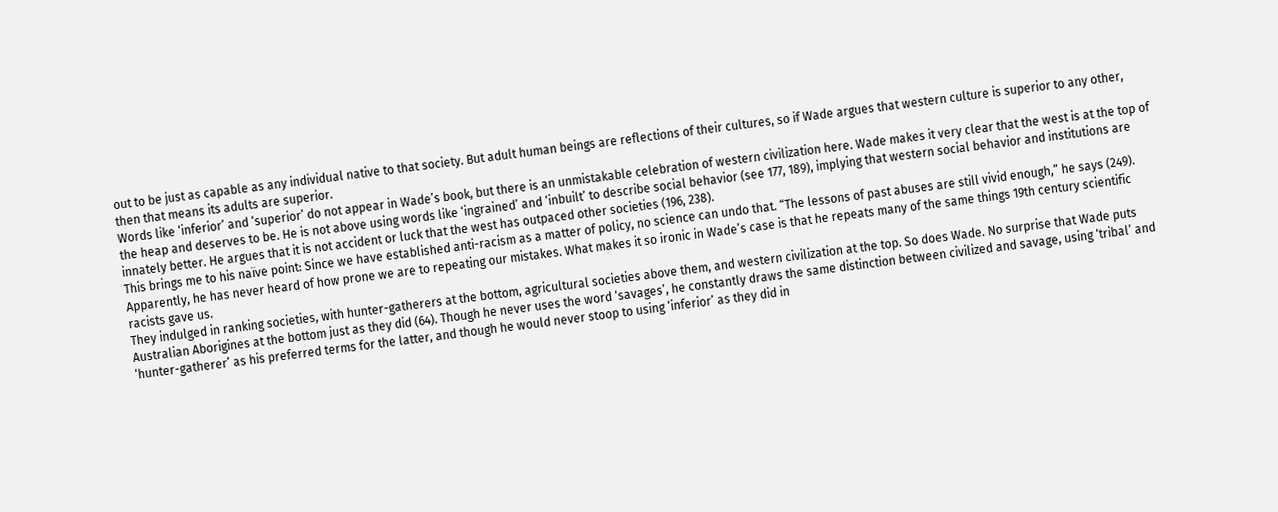out to be just as capable as any individual native to that society. But adult human beings are reflections of their cultures, so if Wade argues that western culture is superior to any other, then that means its adults are superior.
Words like ‘inferior’ and ‘superior’ do not appear in Wade’s book, but there is an unmistakable celebration of western civilization here. Wade makes it very clear that the west is at the top of the heap and deserves to be. He is not above using words like ‘ingrained’ and ‘inbuilt’ to describe social behavior (see 177, 189), implying that western social behavior and institutions are innately better. He argues that it is not accident or luck that the west has outpaced other societies (196, 238).
This brings me to his naïve point: Since we have established anti-racism as a matter of policy, no science can undo that. “The lessons of past abuses are still vivid enough,” he says (249). Apparently, he has never heard of how prone we are to repeating our mistakes. What makes it so ironic in Wade’s case is that he repeats many of the same things 19th century scientific racists gave us.
They indulged in ranking societies, with hunter-gatherers at the bottom, agricultural societies above them, and western civilization at the top. So does Wade. No surprise that Wade puts Australian Aborigines at the bottom just as they did (64). Though he never uses the word ‘savages’, he constantly draws the same distinction between civilized and savage, using ‘tribal’ and ‘hunter-gatherer’ as his preferred terms for the latter, and though he would never stoop to using ‘inferior’ as they did in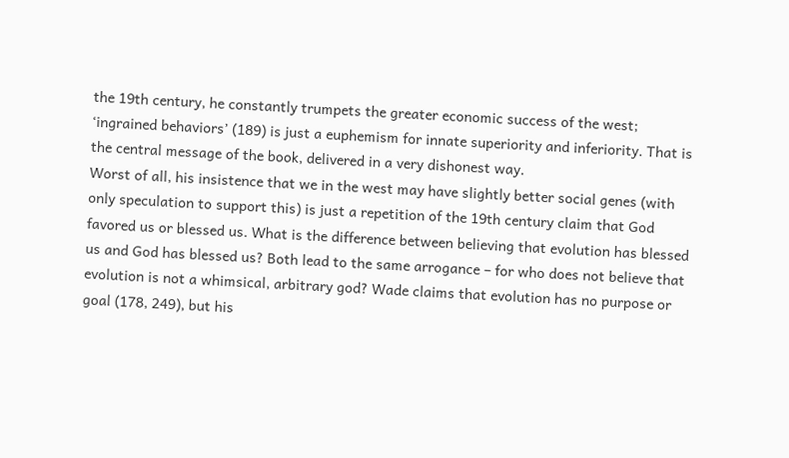the 19th century, he constantly trumpets the greater economic success of the west; ‘ingrained behaviors’ (189) is just a euphemism for innate superiority and inferiority. That is the central message of the book, delivered in a very dishonest way.
Worst of all, his insistence that we in the west may have slightly better social genes (with only speculation to support this) is just a repetition of the 19th century claim that God favored us or blessed us. What is the difference between believing that evolution has blessed us and God has blessed us? Both lead to the same arrogance – for who does not believe that evolution is not a whimsical, arbitrary god? Wade claims that evolution has no purpose or goal (178, 249), but his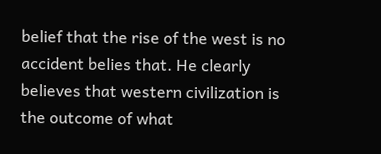belief that the rise of the west is no accident belies that. He clearly believes that western civilization is the outcome of what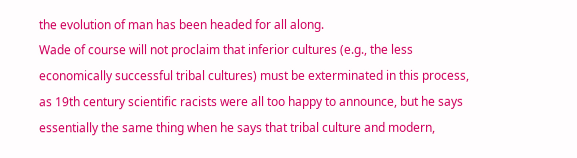the evolution of man has been headed for all along.
Wade of course will not proclaim that inferior cultures (e.g., the less economically successful tribal cultures) must be exterminated in this process, as 19th century scientific racists were all too happy to announce, but he says essentially the same thing when he says that tribal culture and modern,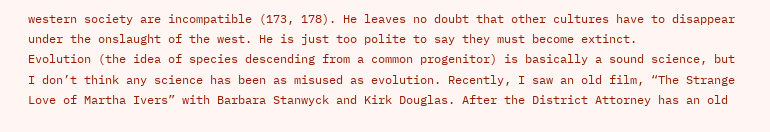western society are incompatible (173, 178). He leaves no doubt that other cultures have to disappear under the onslaught of the west. He is just too polite to say they must become extinct.
Evolution (the idea of species descending from a common progenitor) is basically a sound science, but I don’t think any science has been as misused as evolution. Recently, I saw an old film, “The Strange Love of Martha Ivers” with Barbara Stanwyck and Kirk Douglas. After the District Attorney has an old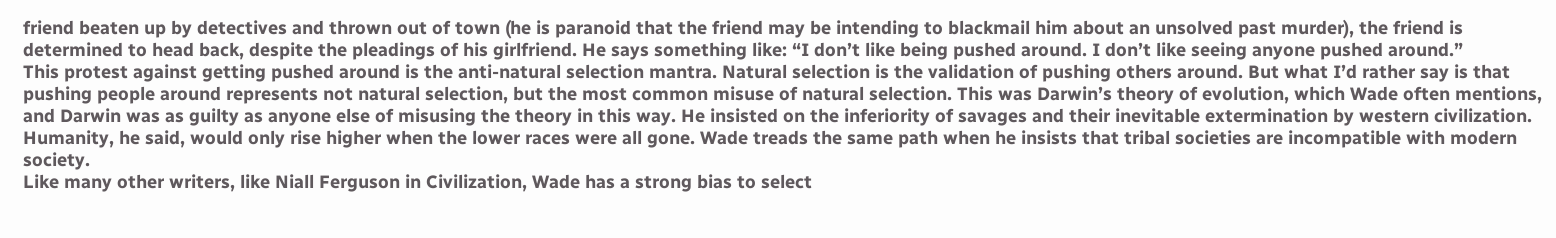friend beaten up by detectives and thrown out of town (he is paranoid that the friend may be intending to blackmail him about an unsolved past murder), the friend is determined to head back, despite the pleadings of his girlfriend. He says something like: “I don’t like being pushed around. I don’t like seeing anyone pushed around.”
This protest against getting pushed around is the anti-natural selection mantra. Natural selection is the validation of pushing others around. But what I’d rather say is that pushing people around represents not natural selection, but the most common misuse of natural selection. This was Darwin’s theory of evolution, which Wade often mentions, and Darwin was as guilty as anyone else of misusing the theory in this way. He insisted on the inferiority of savages and their inevitable extermination by western civilization. Humanity, he said, would only rise higher when the lower races were all gone. Wade treads the same path when he insists that tribal societies are incompatible with modern society.
Like many other writers, like Niall Ferguson in Civilization, Wade has a strong bias to select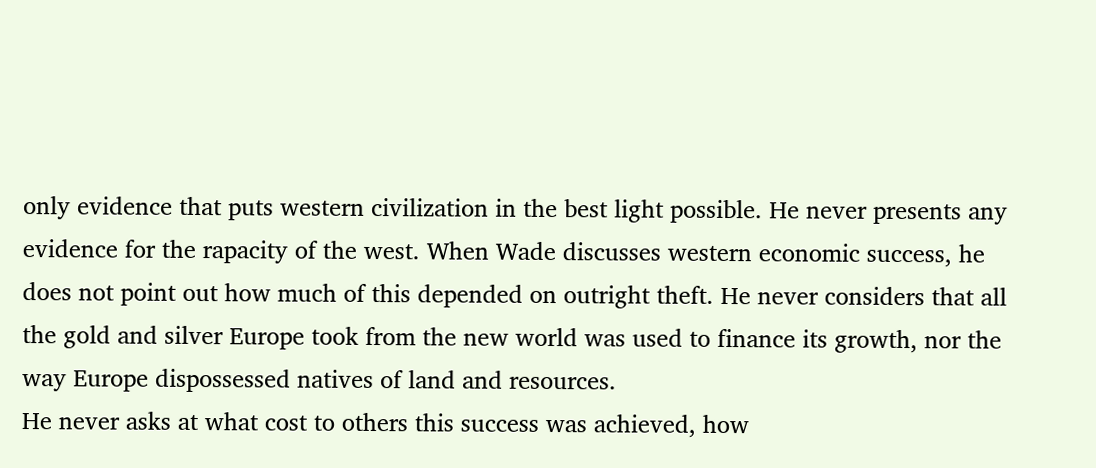only evidence that puts western civilization in the best light possible. He never presents any evidence for the rapacity of the west. When Wade discusses western economic success, he does not point out how much of this depended on outright theft. He never considers that all the gold and silver Europe took from the new world was used to finance its growth, nor the way Europe dispossessed natives of land and resources.
He never asks at what cost to others this success was achieved, how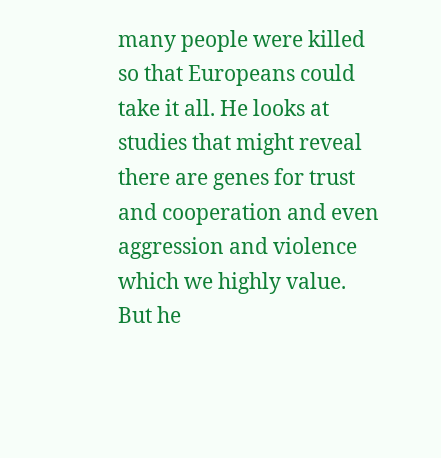many people were killed so that Europeans could take it all. He looks at studies that might reveal there are genes for trust and cooperation and even aggression and violence which we highly value. But he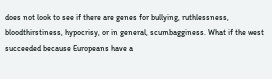does not look to see if there are genes for bullying, ruthlessness, bloodthirstiness, hypocrisy, or in general, scumbagginess. What if the west succeeded because Europeans have a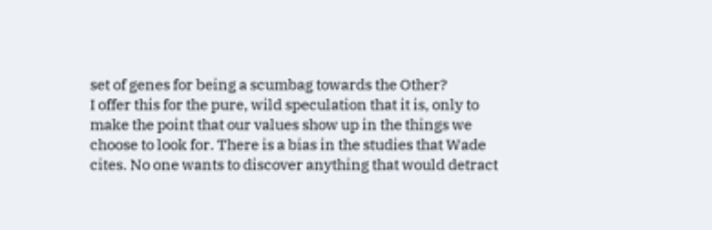set of genes for being a scumbag towards the Other?
I offer this for the pure, wild speculation that it is, only to make the point that our values show up in the things we choose to look for. There is a bias in the studies that Wade cites. No one wants to discover anything that would detract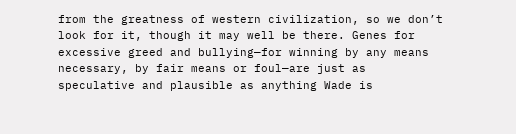from the greatness of western civilization, so we don’t look for it, though it may well be there. Genes for excessive greed and bullying—for winning by any means necessary, by fair means or foul—are just as speculative and plausible as anything Wade is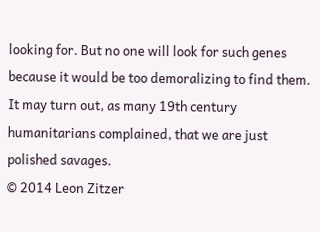looking for. But no one will look for such genes because it would be too demoralizing to find them. It may turn out, as many 19th century humanitarians complained, that we are just polished savages.
© 2014 Leon Zitzer